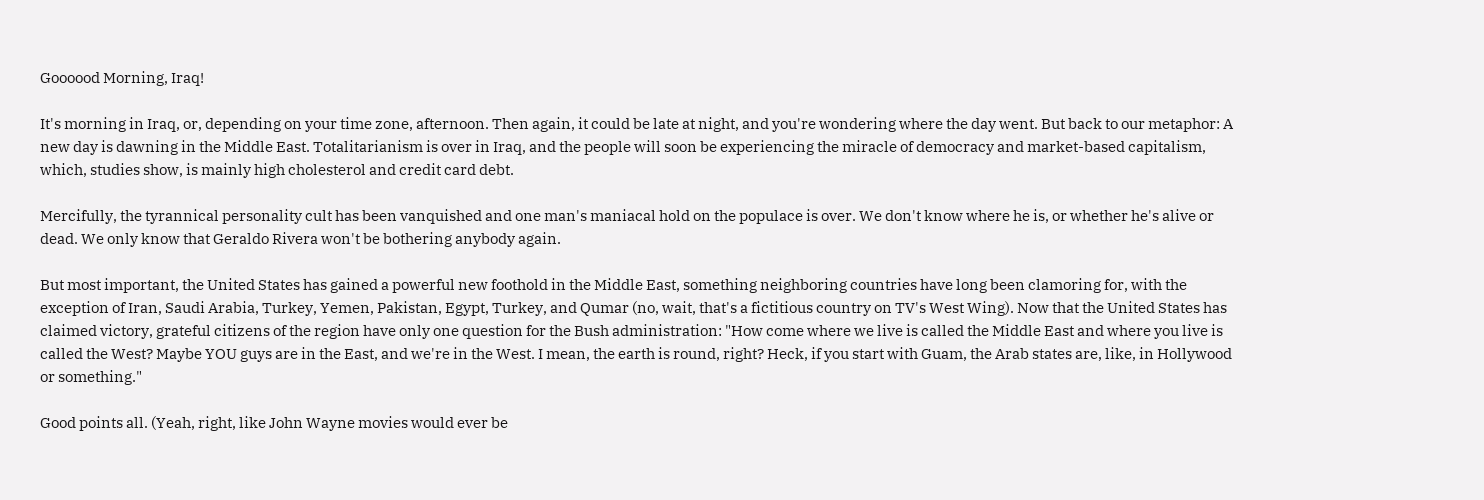Goooood Morning, Iraq!

It's morning in Iraq, or, depending on your time zone, afternoon. Then again, it could be late at night, and you're wondering where the day went. But back to our metaphor: A new day is dawning in the Middle East. Totalitarianism is over in Iraq, and the people will soon be experiencing the miracle of democracy and market-based capitalism, which, studies show, is mainly high cholesterol and credit card debt.

Mercifully, the tyrannical personality cult has been vanquished and one man's maniacal hold on the populace is over. We don't know where he is, or whether he's alive or dead. We only know that Geraldo Rivera won't be bothering anybody again.

But most important, the United States has gained a powerful new foothold in the Middle East, something neighboring countries have long been clamoring for, with the exception of Iran, Saudi Arabia, Turkey, Yemen, Pakistan, Egypt, Turkey, and Qumar (no, wait, that's a fictitious country on TV's West Wing). Now that the United States has claimed victory, grateful citizens of the region have only one question for the Bush administration: "How come where we live is called the Middle East and where you live is called the West? Maybe YOU guys are in the East, and we're in the West. I mean, the earth is round, right? Heck, if you start with Guam, the Arab states are, like, in Hollywood or something."

Good points all. (Yeah, right, like John Wayne movies would ever be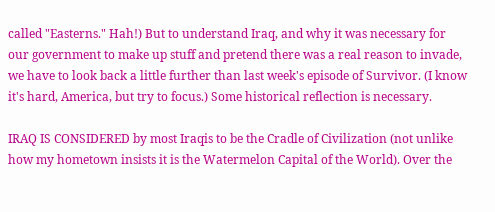called "Easterns." Hah!) But to understand Iraq, and why it was necessary for our government to make up stuff and pretend there was a real reason to invade, we have to look back a little further than last week's episode of Survivor. (I know it's hard, America, but try to focus.) Some historical reflection is necessary.

IRAQ IS CONSIDERED by most Iraqis to be the Cradle of Civilization (not unlike how my hometown insists it is the Watermelon Capital of the World). Over the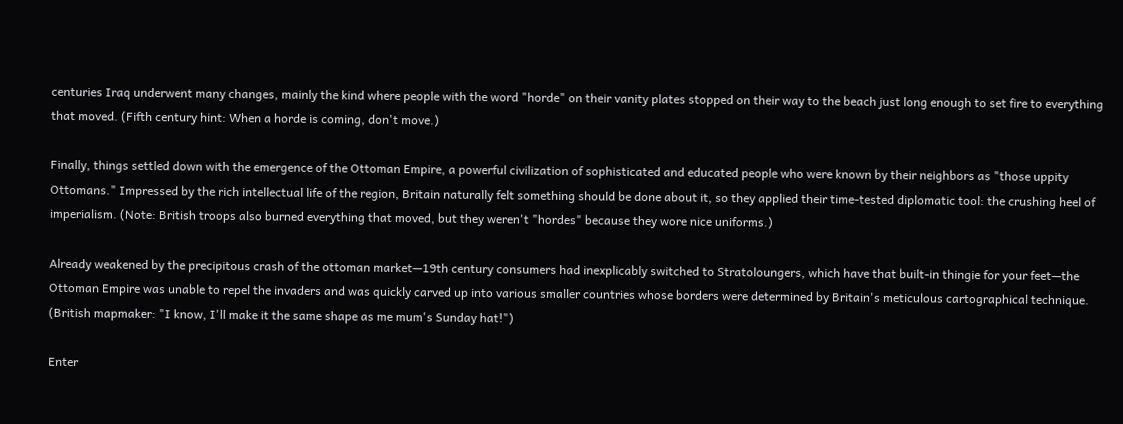centuries Iraq underwent many changes, mainly the kind where people with the word "horde" on their vanity plates stopped on their way to the beach just long enough to set fire to everything that moved. (Fifth century hint: When a horde is coming, don't move.)

Finally, things settled down with the emergence of the Ottoman Empire, a powerful civilization of sophisticated and educated people who were known by their neighbors as "those uppity Ottomans." Impressed by the rich intellectual life of the region, Britain naturally felt something should be done about it, so they applied their time-tested diplomatic tool: the crushing heel of imperialism. (Note: British troops also burned everything that moved, but they weren't "hordes" because they wore nice uniforms.)

Already weakened by the precipitous crash of the ottoman market—19th century consumers had inexplicably switched to Stratoloungers, which have that built-in thingie for your feet—the Ottoman Empire was unable to repel the invaders and was quickly carved up into various smaller countries whose borders were determined by Britain's meticulous cartographical technique. (British mapmaker: "I know, I'll make it the same shape as me mum's Sunday hat!")

Enter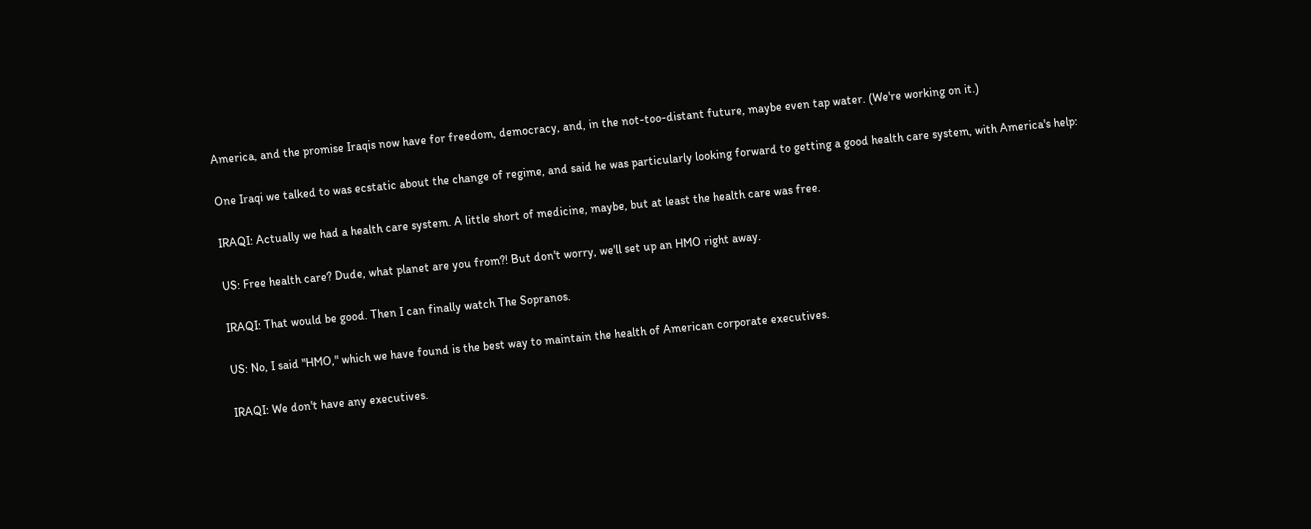America, and the promise Iraqis now have for freedom, democracy, and, in the not-too-distant future, maybe even tap water. (We're working on it.)

One Iraqi we talked to was ecstatic about the change of regime, and said he was particularly looking forward to getting a good health care system, with America's help:

IRAQI: Actually we had a health care system. A little short of medicine, maybe, but at least the health care was free.

US: Free health care? Dude, what planet are you from?! But don't worry, we'll set up an HMO right away.

IRAQI: That would be good. Then I can finally watch The Sopranos.

US: No, I said "HMO," which we have found is the best way to maintain the health of American corporate executives.

IRAQI: We don't have any executives.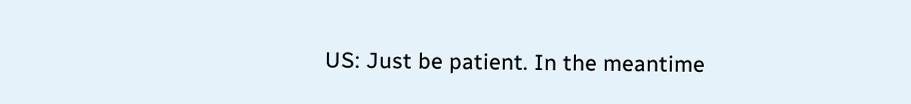US: Just be patient. In the meantime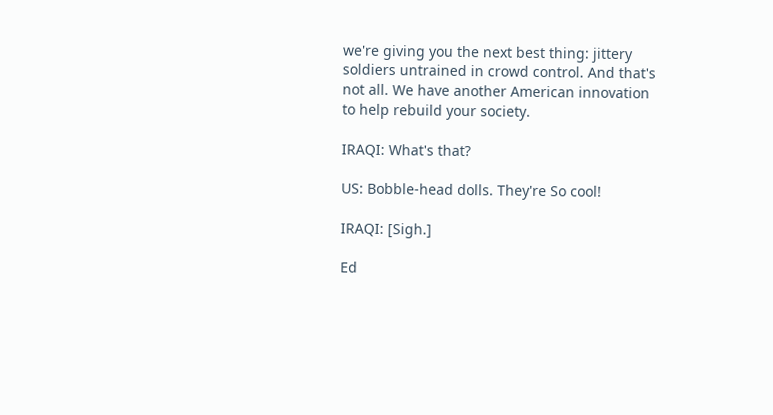we're giving you the next best thing: jittery soldiers untrained in crowd control. And that's not all. We have another American innovation to help rebuild your society.

IRAQI: What's that?

US: Bobble-head dolls. They're So cool!

IRAQI: [Sigh.]

Ed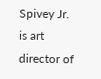Spivey Jr. is art director of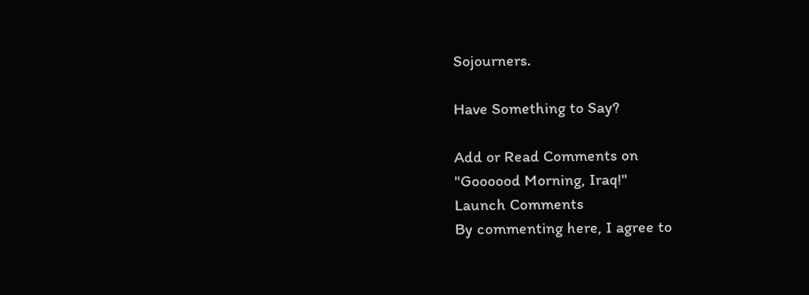Sojourners.

Have Something to Say?

Add or Read Comments on
"Goooood Morning, Iraq!"
Launch Comments
By commenting here, I agree to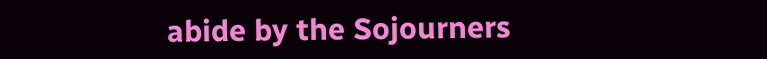abide by the Sojourners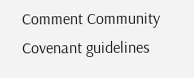Comment Community Covenant guidelines